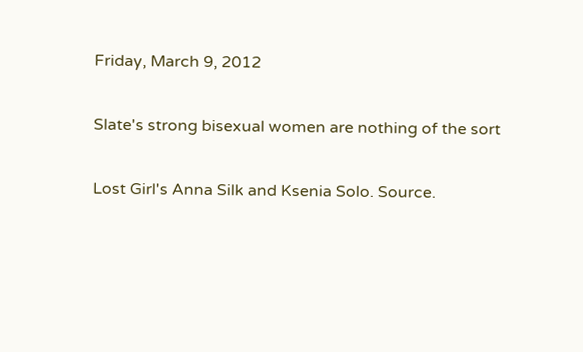Friday, March 9, 2012

Slate's strong bisexual women are nothing of the sort

Lost Girl's Anna Silk and Ksenia Solo. Source.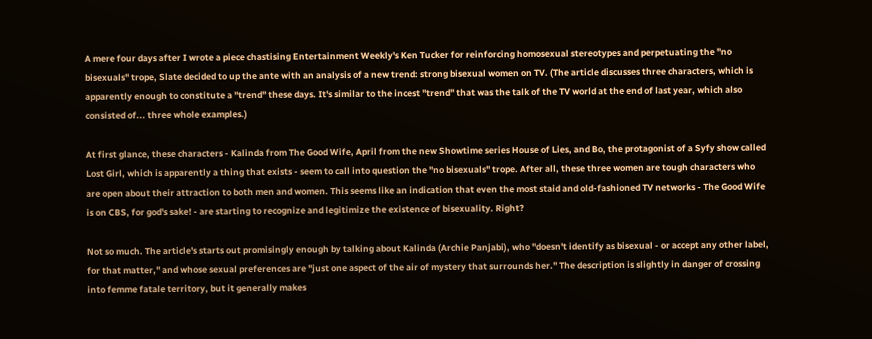A mere four days after I wrote a piece chastising Entertainment Weekly's Ken Tucker for reinforcing homosexual stereotypes and perpetuating the "no bisexuals" trope, Slate decided to up the ante with an analysis of a new trend: strong bisexual women on TV. (The article discusses three characters, which is apparently enough to constitute a "trend" these days. It's similar to the incest "trend" that was the talk of the TV world at the end of last year, which also consisted of... three whole examples.)

At first glance, these characters - Kalinda from The Good Wife, April from the new Showtime series House of Lies, and Bo, the protagonist of a Syfy show called Lost Girl, which is apparently a thing that exists - seem to call into question the "no bisexuals" trope. After all, these three women are tough characters who are open about their attraction to both men and women. This seems like an indication that even the most staid and old-fashioned TV networks - The Good Wife is on CBS, for god's sake! - are starting to recognize and legitimize the existence of bisexuality. Right?

Not so much. The article's starts out promisingly enough by talking about Kalinda (Archie Panjabi), who "doesn't identify as bisexual - or accept any other label, for that matter," and whose sexual preferences are "just one aspect of the air of mystery that surrounds her." The description is slightly in danger of crossing into femme fatale territory, but it generally makes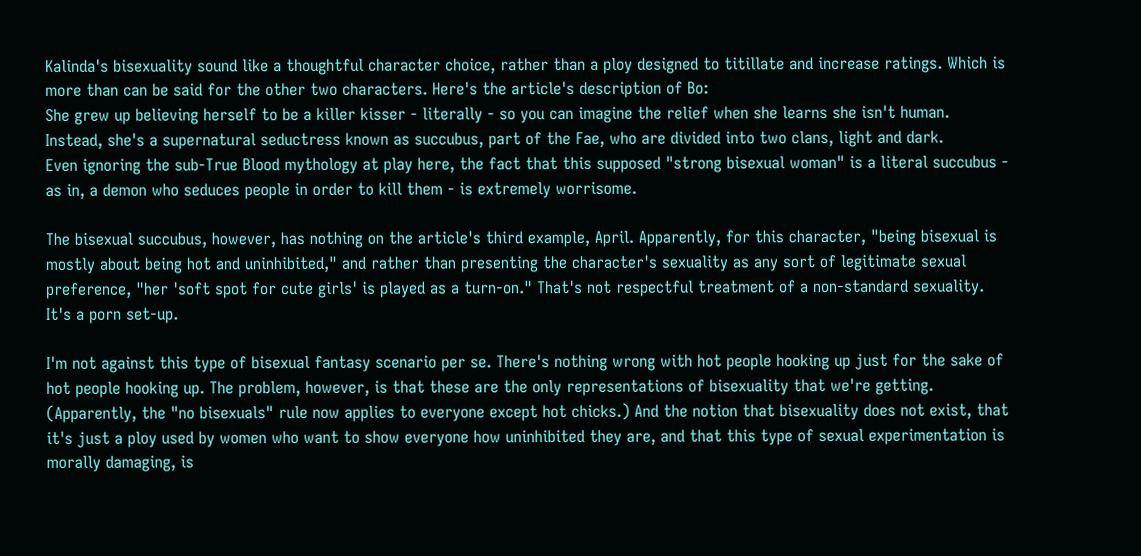Kalinda's bisexuality sound like a thoughtful character choice, rather than a ploy designed to titillate and increase ratings. Which is more than can be said for the other two characters. Here's the article's description of Bo:
She grew up believing herself to be a killer kisser - literally - so you can imagine the relief when she learns she isn't human. Instead, she's a supernatural seductress known as succubus, part of the Fae, who are divided into two clans, light and dark.
Even ignoring the sub-True Blood mythology at play here, the fact that this supposed "strong bisexual woman" is a literal succubus - as in, a demon who seduces people in order to kill them - is extremely worrisome.

The bisexual succubus, however, has nothing on the article's third example, April. Apparently, for this character, "being bisexual is mostly about being hot and uninhibited," and rather than presenting the character's sexuality as any sort of legitimate sexual preference, "her 'soft spot for cute girls' is played as a turn-on." That's not respectful treatment of a non-standard sexuality. It's a porn set-up.

I'm not against this type of bisexual fantasy scenario per se. There's nothing wrong with hot people hooking up just for the sake of hot people hooking up. The problem, however, is that these are the only representations of bisexuality that we're getting. (Apparently, the "no bisexuals" rule now applies to everyone except hot chicks.) And the notion that bisexuality does not exist, that it's just a ploy used by women who want to show everyone how uninhibited they are, and that this type of sexual experimentation is morally damaging, is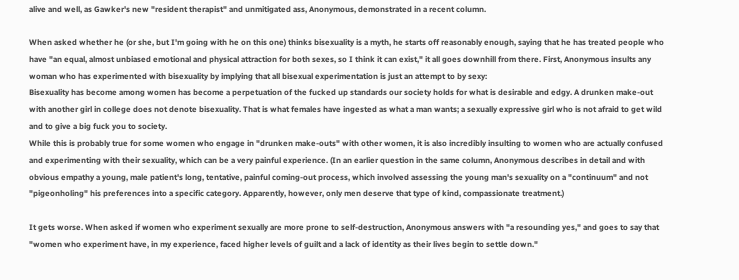alive and well, as Gawker's new "resident therapist" and unmitigated ass, Anonymous, demonstrated in a recent column.

When asked whether he (or she, but I'm going with he on this one) thinks bisexuality is a myth, he starts off reasonably enough, saying that he has treated people who have "an equal, almost unbiased emotional and physical attraction for both sexes, so I think it can exist," it all goes downhill from there. First, Anonymous insults any woman who has experimented with bisexuality by implying that all bisexual experimentation is just an attempt to by sexy:
Bisexuality has become among women has become a perpetuation of the fucked up standards our society holds for what is desirable and edgy. A drunken make-out with another girl in college does not denote bisexuality. That is what females have ingested as what a man wants; a sexually expressive girl who is not afraid to get wild and to give a big fuck you to society.
While this is probably true for some women who engage in "drunken make-outs" with other women, it is also incredibly insulting to women who are actually confused and experimenting with their sexuality, which can be a very painful experience. (In an earlier question in the same column, Anonymous describes in detail and with obvious empathy a young, male patient's long, tentative, painful coming-out process, which involved assessing the young man's sexuality on a "continuum" and not "pigeonholing" his preferences into a specific category. Apparently, however, only men deserve that type of kind, compassionate treatment.)

It gets worse. When asked if women who experiment sexually are more prone to self-destruction, Anonymous answers with "a resounding yes," and goes to say that "women who experiment have, in my experience, faced higher levels of guilt and a lack of identity as their lives begin to settle down."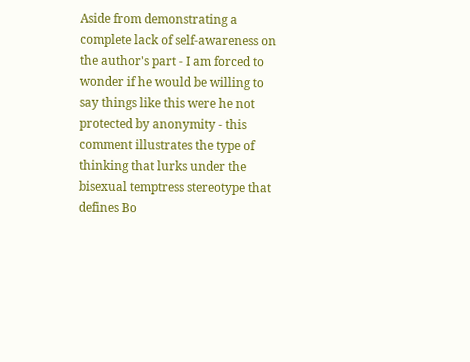Aside from demonstrating a complete lack of self-awareness on the author's part - I am forced to wonder if he would be willing to say things like this were he not protected by anonymity - this comment illustrates the type of thinking that lurks under the bisexual temptress stereotype that defines Bo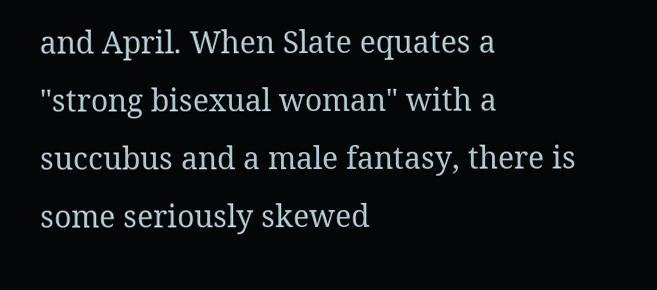and April. When Slate equates a "strong bisexual woman" with a succubus and a male fantasy, there is some seriously skewed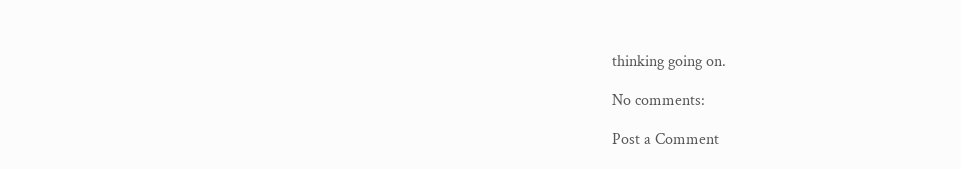thinking going on.

No comments:

Post a Comment